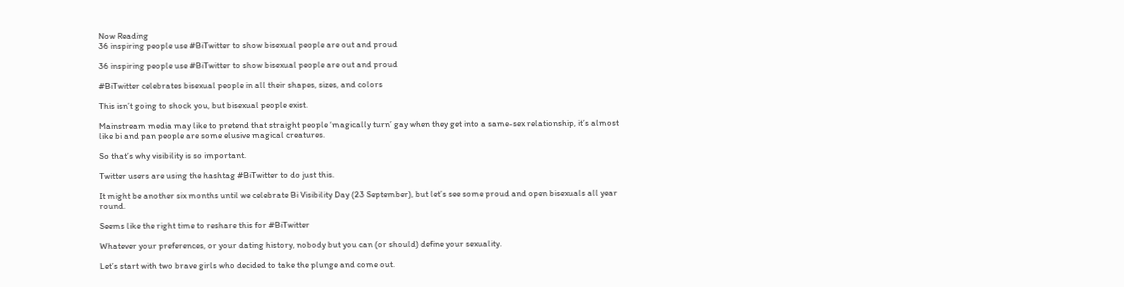Now Reading
36 inspiring people use #BiTwitter to show bisexual people are out and proud

36 inspiring people use #BiTwitter to show bisexual people are out and proud

#BiTwitter celebrates bisexual people in all their shapes, sizes, and colors

This isn’t going to shock you, but bisexual people exist.

Mainstream media may like to pretend that straight people ‘magically turn’ gay when they get into a same-sex relationship, it’s almost like bi and pan people are some elusive magical creatures.

So that’s why visibility is so important.

Twitter users are using the hashtag #BiTwitter to do just this.

It might be another six months until we celebrate Bi Visibility Day (23 September), but let’s see some proud and open bisexuals all year round.

Seems like the right time to reshare this for #BiTwitter

Whatever your preferences, or your dating history, nobody but you can (or should) define your sexuality.

Let’s start with two brave girls who decided to take the plunge and come out.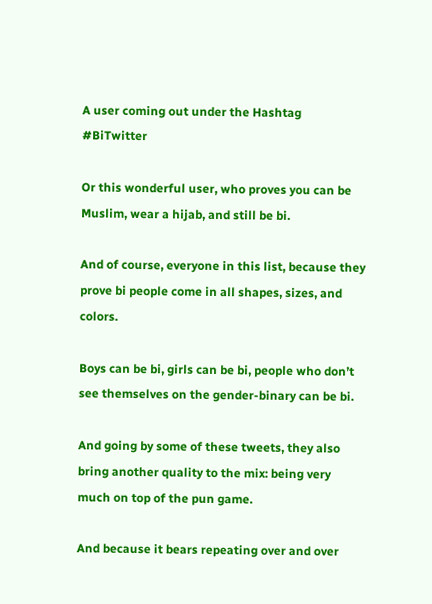A user coming out under the Hashtag #BiTwitter

Or this wonderful user, who proves you can be Muslim, wear a hijab, and still be bi.

And of course, everyone in this list, because they prove bi people come in all shapes, sizes, and colors.

Boys can be bi, girls can be bi, people who don’t see themselves on the gender-binary can be bi.

And going by some of these tweets, they also bring another quality to the mix: being very much on top of the pun game.

And because it bears repeating over and over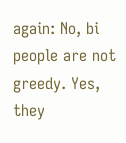again: No, bi people are not greedy. Yes, they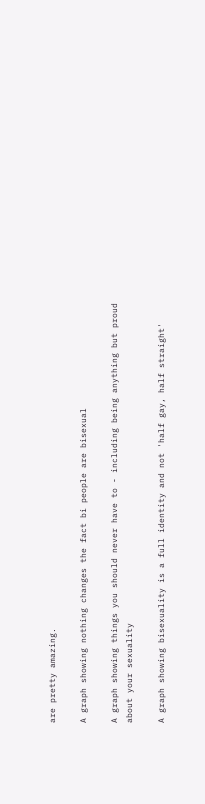are pretty amazing.

A graph showing nothing changes the fact bi people are bisexual

A graph showing things you should never have to - including being anything but proud about your sexuality

A graph showing bisexuality is a full identity and not 'half gay, half straight'